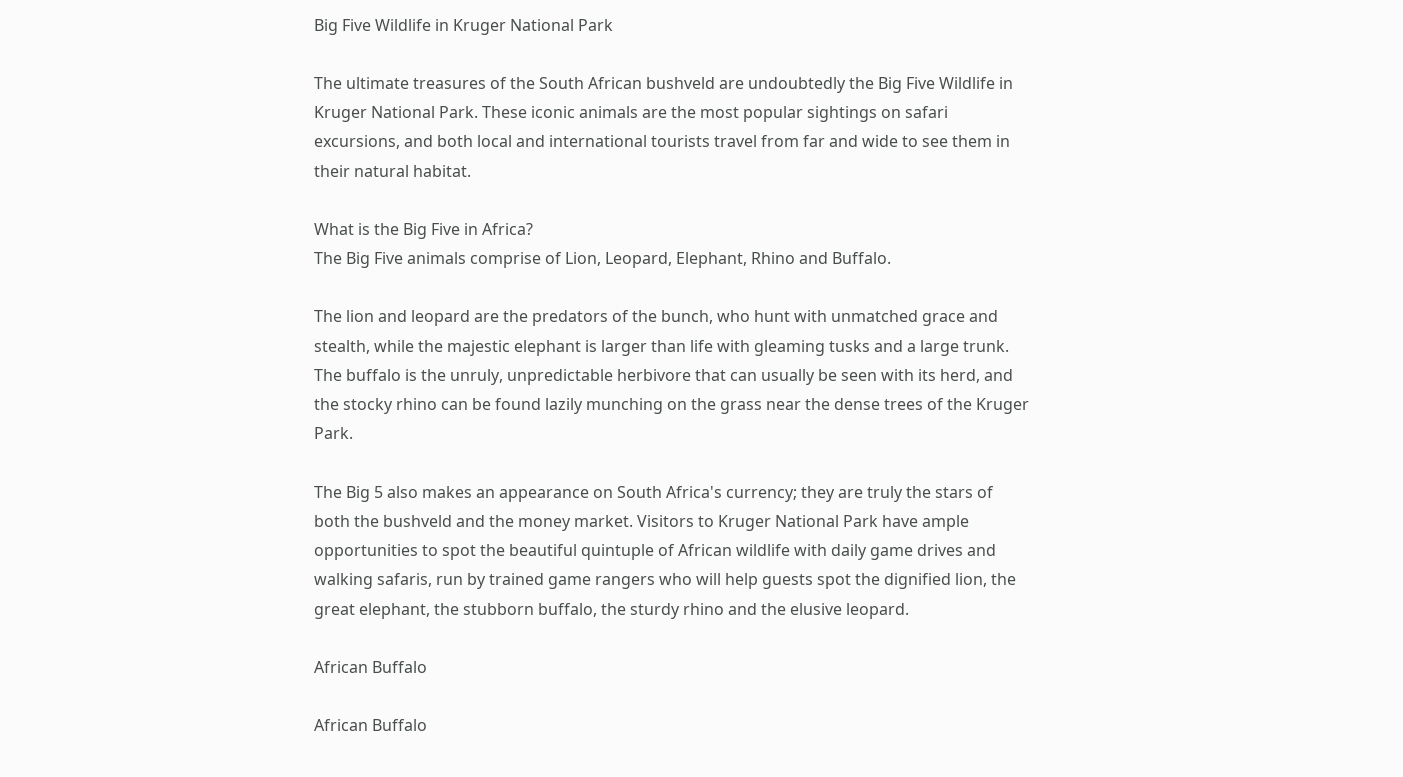Big Five Wildlife in Kruger National Park

The ultimate treasures of the South African bushveld are undoubtedly the Big Five Wildlife in Kruger National Park. These iconic animals are the most popular sightings on safari excursions, and both local and international tourists travel from far and wide to see them in their natural habitat.

What is the Big Five in Africa?
The Big Five animals comprise of Lion, Leopard, Elephant, Rhino and Buffalo.

The lion and leopard are the predators of the bunch, who hunt with unmatched grace and stealth, while the majestic elephant is larger than life with gleaming tusks and a large trunk. The buffalo is the unruly, unpredictable herbivore that can usually be seen with its herd, and the stocky rhino can be found lazily munching on the grass near the dense trees of the Kruger Park.

The Big 5 also makes an appearance on South Africa's currency; they are truly the stars of both the bushveld and the money market. Visitors to Kruger National Park have ample opportunities to spot the beautiful quintuple of African wildlife with daily game drives and walking safaris, run by trained game rangers who will help guests spot the dignified lion, the great elephant, the stubborn buffalo, the sturdy rhino and the elusive leopard.

African Buffalo

African Buffalo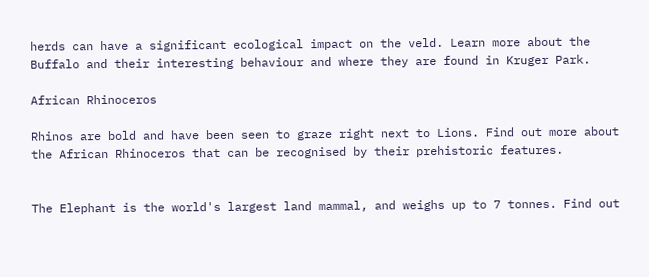herds can have a significant ecological impact on the veld. Learn more about the Buffalo and their interesting behaviour and where they are found in Kruger Park.

African Rhinoceros

Rhinos are bold and have been seen to graze right next to Lions. Find out more about the African Rhinoceros that can be recognised by their prehistoric features.


The Elephant is the world's largest land mammal, and weighs up to 7 tonnes. Find out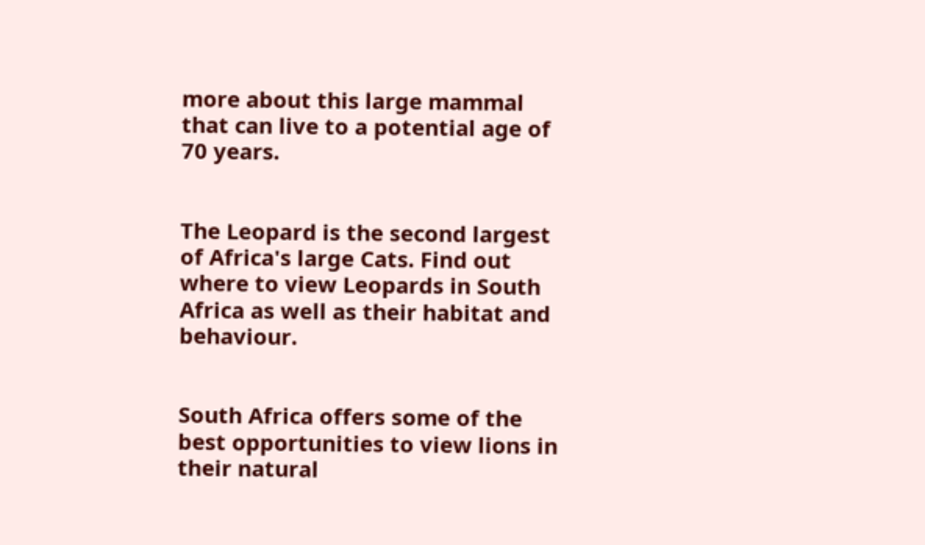more about this large mammal that can live to a potential age of 70 years.


The Leopard is the second largest of Africa's large Cats. Find out where to view Leopards in South Africa as well as their habitat and behaviour.


South Africa offers some of the best opportunities to view lions in their natural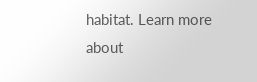habitat. Learn more about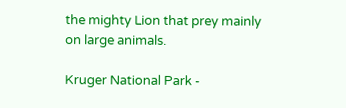the mighty Lion that prey mainly on large animals.

Kruger National Park -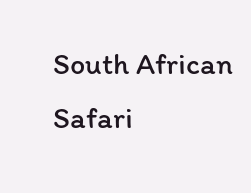South African Safari